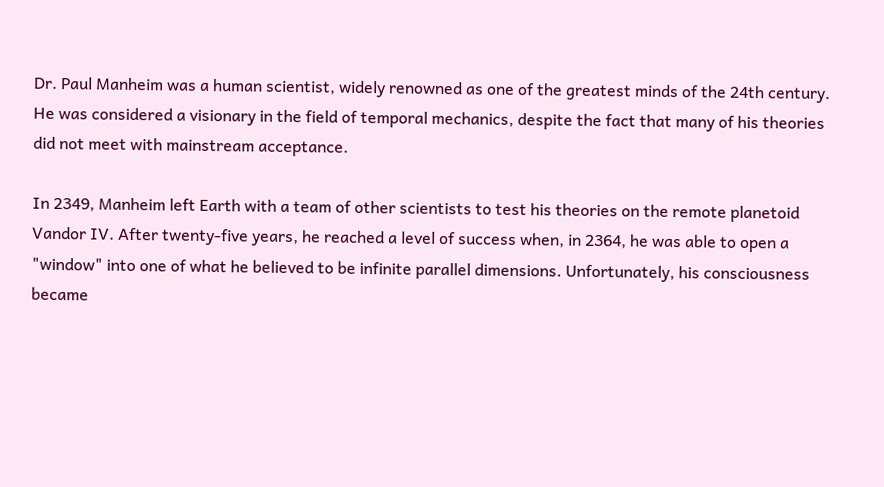Dr. Paul Manheim was a human scientist, widely renowned as one of the greatest minds of the 24th century. He was considered a visionary in the field of temporal mechanics, despite the fact that many of his theories did not meet with mainstream acceptance.

In 2349, Manheim left Earth with a team of other scientists to test his theories on the remote planetoid Vandor IV. After twenty-five years, he reached a level of success when, in 2364, he was able to open a "window" into one of what he believed to be infinite parallel dimensions. Unfortunately, his consciousness became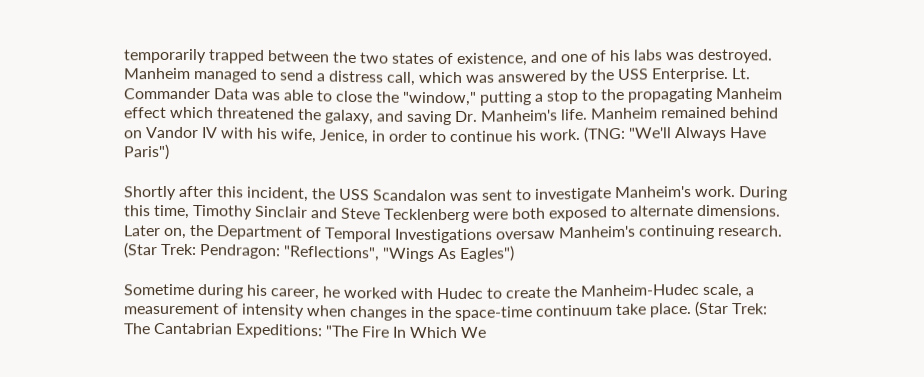temporarily trapped between the two states of existence, and one of his labs was destroyed. Manheim managed to send a distress call, which was answered by the USS Enterprise. Lt. Commander Data was able to close the "window," putting a stop to the propagating Manheim effect which threatened the galaxy, and saving Dr. Manheim's life. Manheim remained behind on Vandor IV with his wife, Jenice, in order to continue his work. (TNG: "We'll Always Have Paris")

Shortly after this incident, the USS Scandalon was sent to investigate Manheim's work. During this time, Timothy Sinclair and Steve Tecklenberg were both exposed to alternate dimensions. Later on, the Department of Temporal Investigations oversaw Manheim's continuing research. (Star Trek: Pendragon: "Reflections", "Wings As Eagles")

Sometime during his career, he worked with Hudec to create the Manheim-Hudec scale, a measurement of intensity when changes in the space-time continuum take place. (Star Trek: The Cantabrian Expeditions: "The Fire In Which We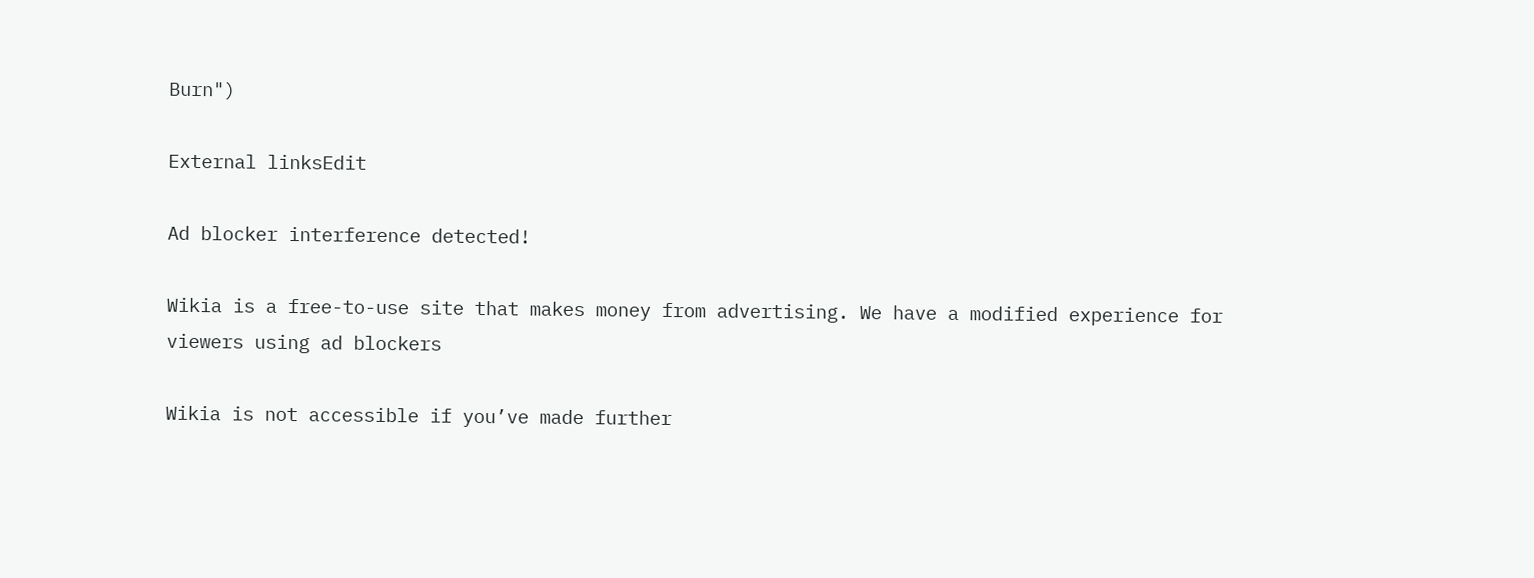Burn")

External linksEdit

Ad blocker interference detected!

Wikia is a free-to-use site that makes money from advertising. We have a modified experience for viewers using ad blockers

Wikia is not accessible if you’ve made further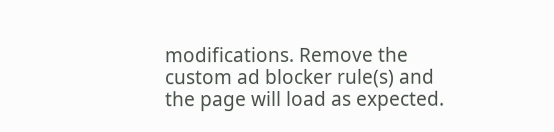modifications. Remove the custom ad blocker rule(s) and the page will load as expected.